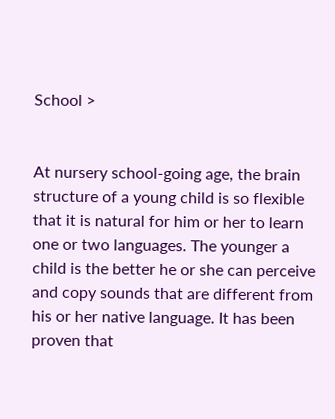School >


At nursery school-going age, the brain structure of a young child is so flexible that it is natural for him or her to learn one or two languages. The younger a child is the better he or she can perceive and copy sounds that are different from his or her native language. It has been proven that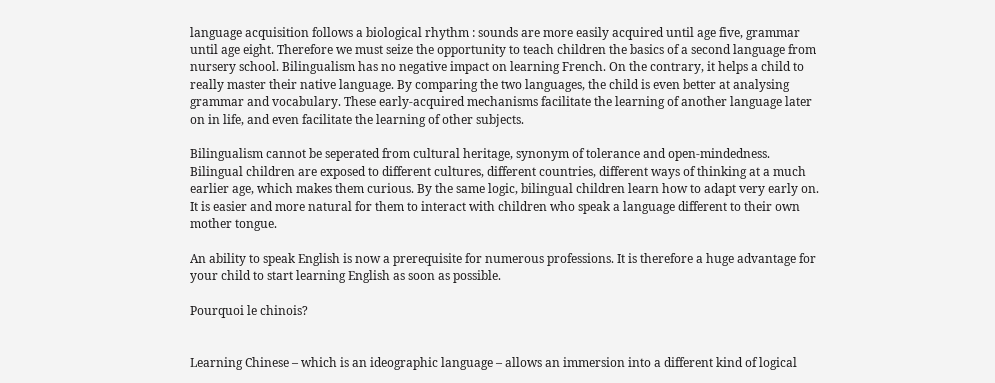language acquisition follows a biological rhythm : sounds are more easily acquired until age five, grammar until age eight. Therefore we must seize the opportunity to teach children the basics of a second language from nursery school. Bilingualism has no negative impact on learning French. On the contrary, it helps a child to really master their native language. By comparing the two languages, the child is even better at analysing grammar and vocabulary. These early-acquired mechanisms facilitate the learning of another language later on in life, and even facilitate the learning of other subjects.

Bilingualism cannot be seperated from cultural heritage, synonym of tolerance and open-mindedness. Bilingual children are exposed to different cultures, different countries, different ways of thinking at a much earlier age, which makes them curious. By the same logic, bilingual children learn how to adapt very early on. It is easier and more natural for them to interact with children who speak a language different to their own mother tongue.

An ability to speak English is now a prerequisite for numerous professions. It is therefore a huge advantage for your child to start learning English as soon as possible.

Pourquoi le chinois?


Learning Chinese – which is an ideographic language – allows an immersion into a different kind of logical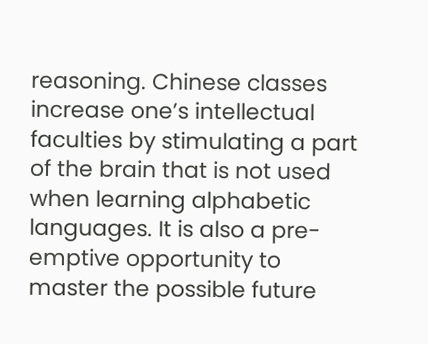reasoning. Chinese classes increase one’s intellectual faculties by stimulating a part of the brain that is not used when learning alphabetic languages. It is also a pre-emptive opportunity to master the possible future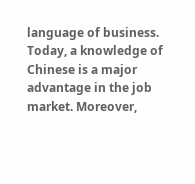language of business. Today, a knowledge of Chinese is a major advantage in the job market. Moreover,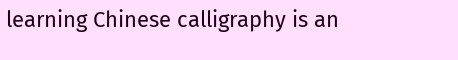learning Chinese calligraphy is an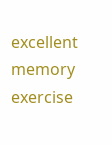excellent memory exercise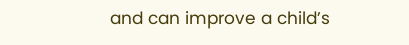and can improve a child’s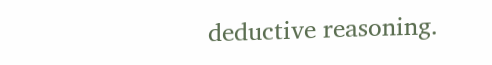deductive reasoning.